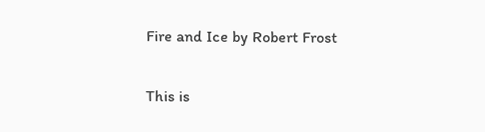Fire and Ice by Robert Frost

This is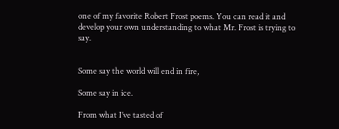one of my favorite Robert Frost poems. You can read it and develop your own understanding to what Mr. Frost is trying to say.


Some say the world will end in fire,

Some say in ice.

From what I’ve tasted of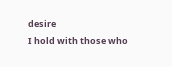desire
I hold with those who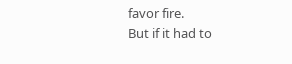favor fire.
But if it had to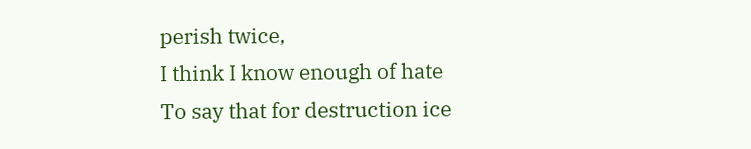perish twice,
I think I know enough of hate
To say that for destruction ice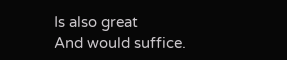Is also great
And would suffice.